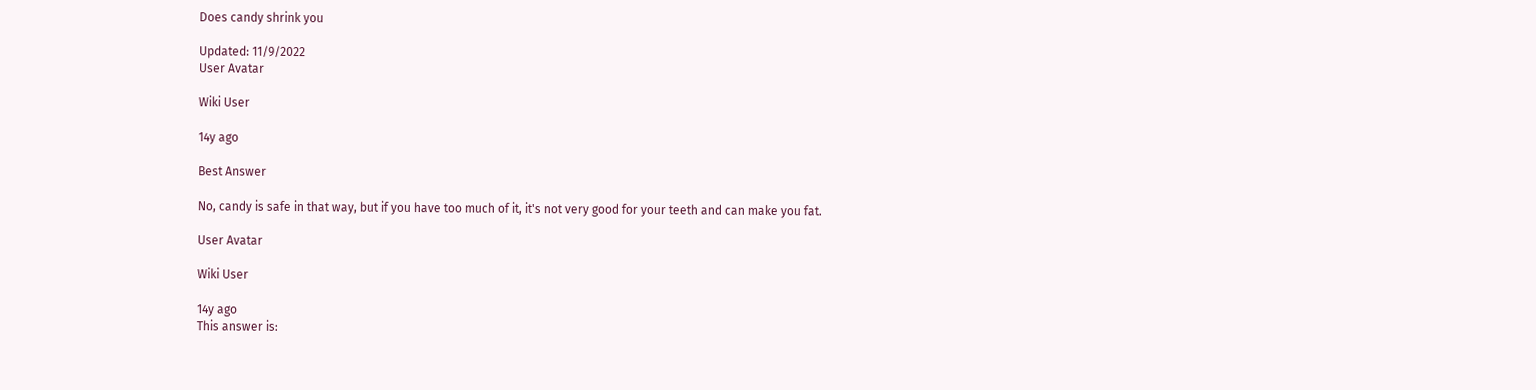Does candy shrink you

Updated: 11/9/2022
User Avatar

Wiki User

14y ago

Best Answer

No, candy is safe in that way, but if you have too much of it, it's not very good for your teeth and can make you fat.

User Avatar

Wiki User

14y ago
This answer is: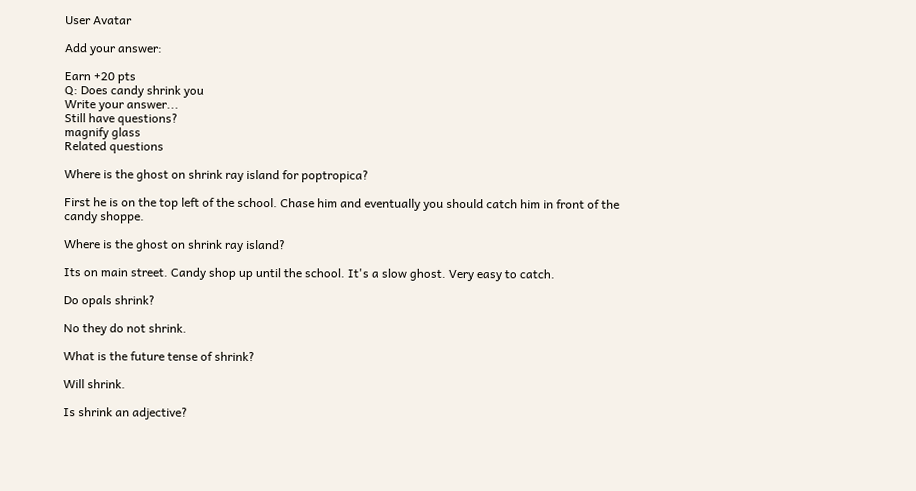User Avatar

Add your answer:

Earn +20 pts
Q: Does candy shrink you
Write your answer...
Still have questions?
magnify glass
Related questions

Where is the ghost on shrink ray island for poptropica?

First he is on the top left of the school. Chase him and eventually you should catch him in front of the candy shoppe.

Where is the ghost on shrink ray island?

Its on main street. Candy shop up until the school. It's a slow ghost. Very easy to catch.

Do opals shrink?

No they do not shrink.

What is the future tense of shrink?

Will shrink.

Is shrink an adjective?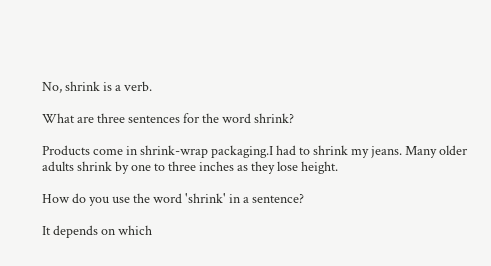No, shrink is a verb.

What are three sentences for the word shrink?

Products come in shrink-wrap packaging.I had to shrink my jeans. Many older adults shrink by one to three inches as they lose height.

How do you use the word 'shrink' in a sentence?

It depends on which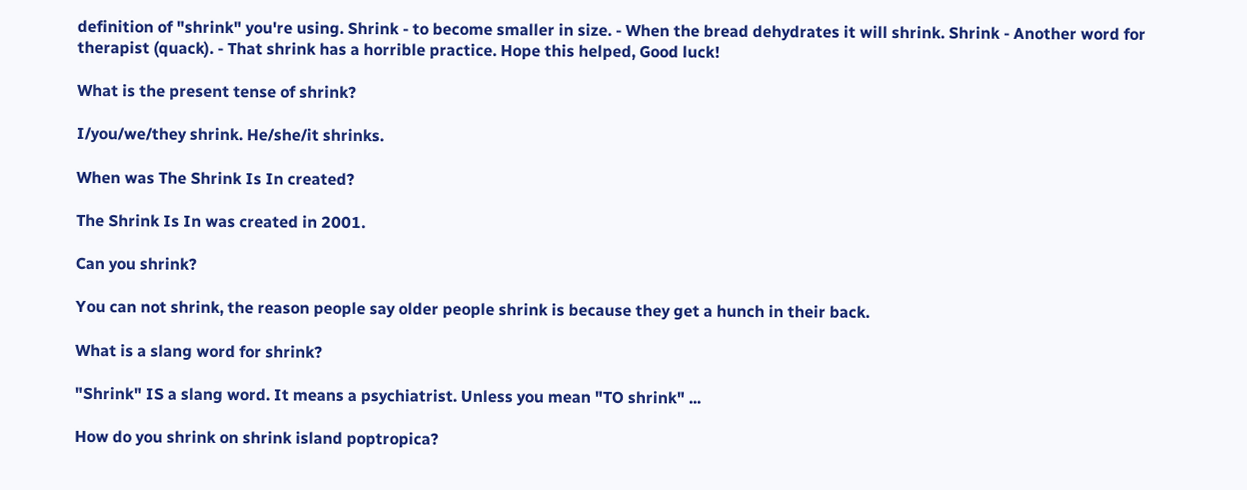definition of "shrink" you're using. Shrink - to become smaller in size. - When the bread dehydrates it will shrink. Shrink - Another word for therapist (quack). - That shrink has a horrible practice. Hope this helped, Good luck!

What is the present tense of shrink?

I/you/we/they shrink. He/she/it shrinks.

When was The Shrink Is In created?

The Shrink Is In was created in 2001.

Can you shrink?

You can not shrink, the reason people say older people shrink is because they get a hunch in their back.

What is a slang word for shrink?

"Shrink" IS a slang word. It means a psychiatrist. Unless you mean "TO shrink" ...

How do you shrink on shrink island poptropica?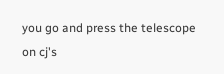you go and press the telescope on cj's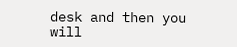desk and then you will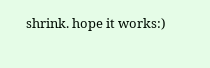shrink. hope it works:)